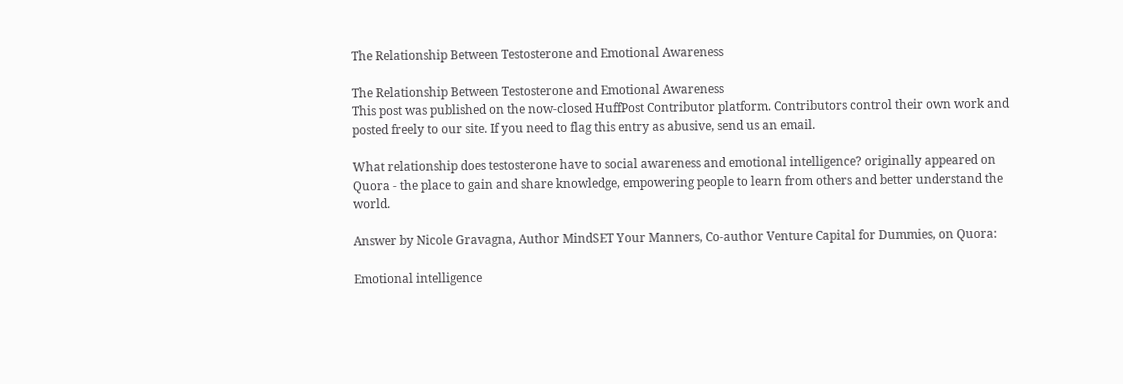The Relationship Between Testosterone and Emotional Awareness

The Relationship Between Testosterone and Emotional Awareness
This post was published on the now-closed HuffPost Contributor platform. Contributors control their own work and posted freely to our site. If you need to flag this entry as abusive, send us an email.

What relationship does testosterone have to social awareness and emotional intelligence? originally appeared on Quora - the place to gain and share knowledge, empowering people to learn from others and better understand the world.

Answer by Nicole Gravagna, Author MindSET Your Manners, Co-author Venture Capital for Dummies, on Quora:

Emotional intelligence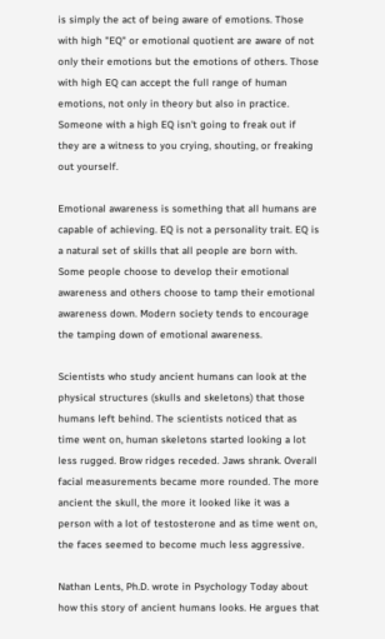is simply the act of being aware of emotions. Those with high "EQ" or emotional quotient are aware of not only their emotions but the emotions of others. Those with high EQ can accept the full range of human emotions, not only in theory but also in practice. Someone with a high EQ isn't going to freak out if they are a witness to you crying, shouting, or freaking out yourself.

Emotional awareness is something that all humans are capable of achieving. EQ is not a personality trait. EQ is a natural set of skills that all people are born with. Some people choose to develop their emotional awareness and others choose to tamp their emotional awareness down. Modern society tends to encourage the tamping down of emotional awareness.

Scientists who study ancient humans can look at the physical structures (skulls and skeletons) that those humans left behind. The scientists noticed that as time went on, human skeletons started looking a lot less rugged. Brow ridges receded. Jaws shrank. Overall facial measurements became more rounded. The more ancient the skull, the more it looked like it was a person with a lot of testosterone and as time went on, the faces seemed to become much less aggressive.

Nathan Lents, Ph.D. wrote in Psychology Today about how this story of ancient humans looks. He argues that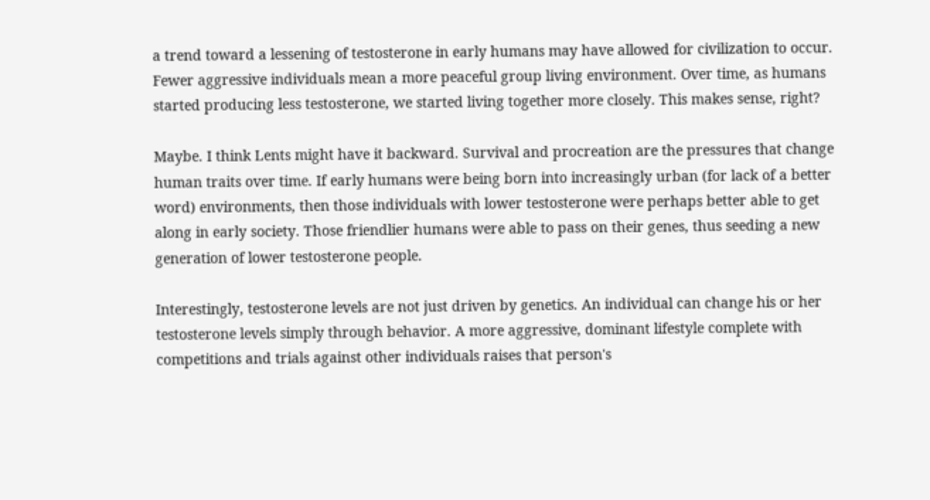a trend toward a lessening of testosterone in early humans may have allowed for civilization to occur. Fewer aggressive individuals mean a more peaceful group living environment. Over time, as humans started producing less testosterone, we started living together more closely. This makes sense, right?

Maybe. I think Lents might have it backward. Survival and procreation are the pressures that change human traits over time. If early humans were being born into increasingly urban (for lack of a better word) environments, then those individuals with lower testosterone were perhaps better able to get along in early society. Those friendlier humans were able to pass on their genes, thus seeding a new generation of lower testosterone people.

Interestingly, testosterone levels are not just driven by genetics. An individual can change his or her testosterone levels simply through behavior. A more aggressive, dominant lifestyle complete with competitions and trials against other individuals raises that person's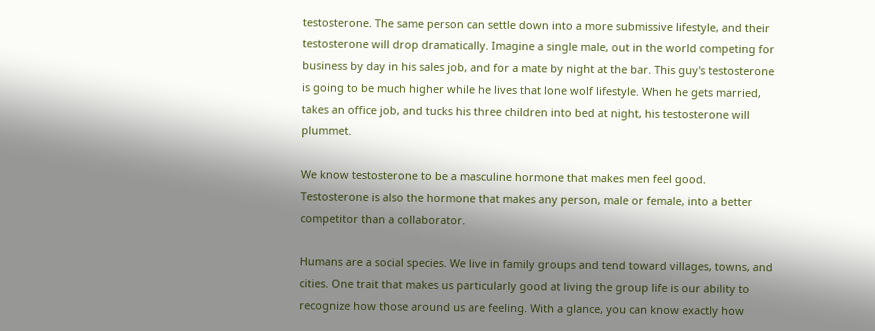testosterone. The same person can settle down into a more submissive lifestyle, and their testosterone will drop dramatically. Imagine a single male, out in the world competing for business by day in his sales job, and for a mate by night at the bar. This guy's testosterone is going to be much higher while he lives that lone wolf lifestyle. When he gets married, takes an office job, and tucks his three children into bed at night, his testosterone will plummet.

We know testosterone to be a masculine hormone that makes men feel good. Testosterone is also the hormone that makes any person, male or female, into a better competitor than a collaborator.

Humans are a social species. We live in family groups and tend toward villages, towns, and cities. One trait that makes us particularly good at living the group life is our ability to recognize how those around us are feeling. With a glance, you can know exactly how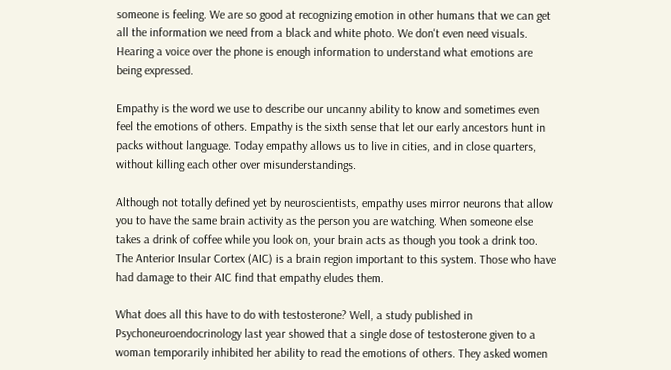someone is feeling. We are so good at recognizing emotion in other humans that we can get all the information we need from a black and white photo. We don't even need visuals. Hearing a voice over the phone is enough information to understand what emotions are being expressed.

Empathy is the word we use to describe our uncanny ability to know and sometimes even feel the emotions of others. Empathy is the sixth sense that let our early ancestors hunt in packs without language. Today empathy allows us to live in cities, and in close quarters, without killing each other over misunderstandings.

Although not totally defined yet by neuroscientists, empathy uses mirror neurons that allow you to have the same brain activity as the person you are watching. When someone else takes a drink of coffee while you look on, your brain acts as though you took a drink too. The Anterior Insular Cortex (AIC) is a brain region important to this system. Those who have had damage to their AIC find that empathy eludes them.

What does all this have to do with testosterone? Well, a study published in Psychoneuroendocrinology last year showed that a single dose of testosterone given to a woman temporarily inhibited her ability to read the emotions of others. They asked women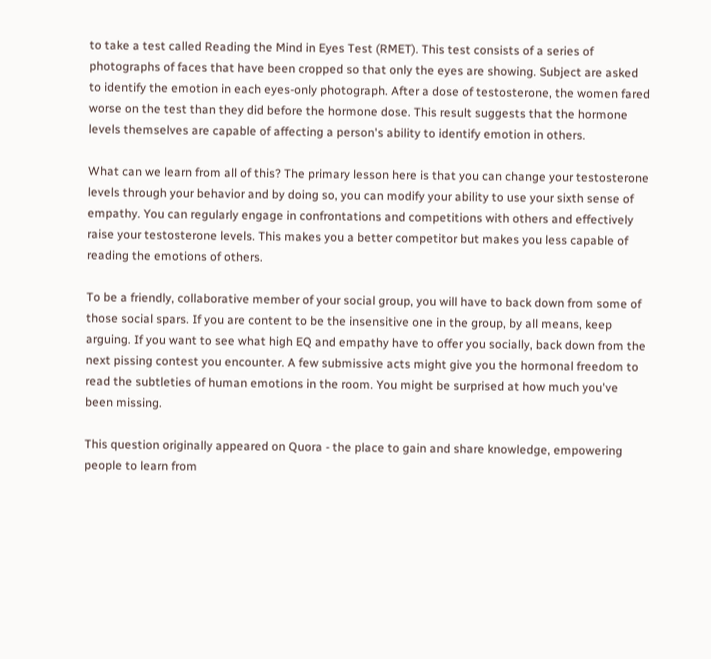to take a test called Reading the Mind in Eyes Test (RMET). This test consists of a series of photographs of faces that have been cropped so that only the eyes are showing. Subject are asked to identify the emotion in each eyes-only photograph. After a dose of testosterone, the women fared worse on the test than they did before the hormone dose. This result suggests that the hormone levels themselves are capable of affecting a person's ability to identify emotion in others.

What can we learn from all of this? The primary lesson here is that you can change your testosterone levels through your behavior and by doing so, you can modify your ability to use your sixth sense of empathy. You can regularly engage in confrontations and competitions with others and effectively raise your testosterone levels. This makes you a better competitor but makes you less capable of reading the emotions of others.

To be a friendly, collaborative member of your social group, you will have to back down from some of those social spars. If you are content to be the insensitive one in the group, by all means, keep arguing. If you want to see what high EQ and empathy have to offer you socially, back down from the next pissing contest you encounter. A few submissive acts might give you the hormonal freedom to read the subtleties of human emotions in the room. You might be surprised at how much you've been missing.

This question originally appeared on Quora - the place to gain and share knowledge, empowering people to learn from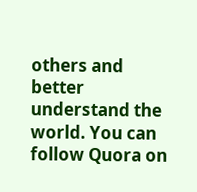others and better understand the world. You can follow Quora on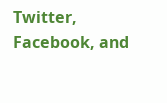Twitter, Facebook, and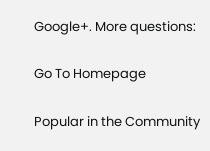Google+. More questions:

Go To Homepage

Popular in the Community